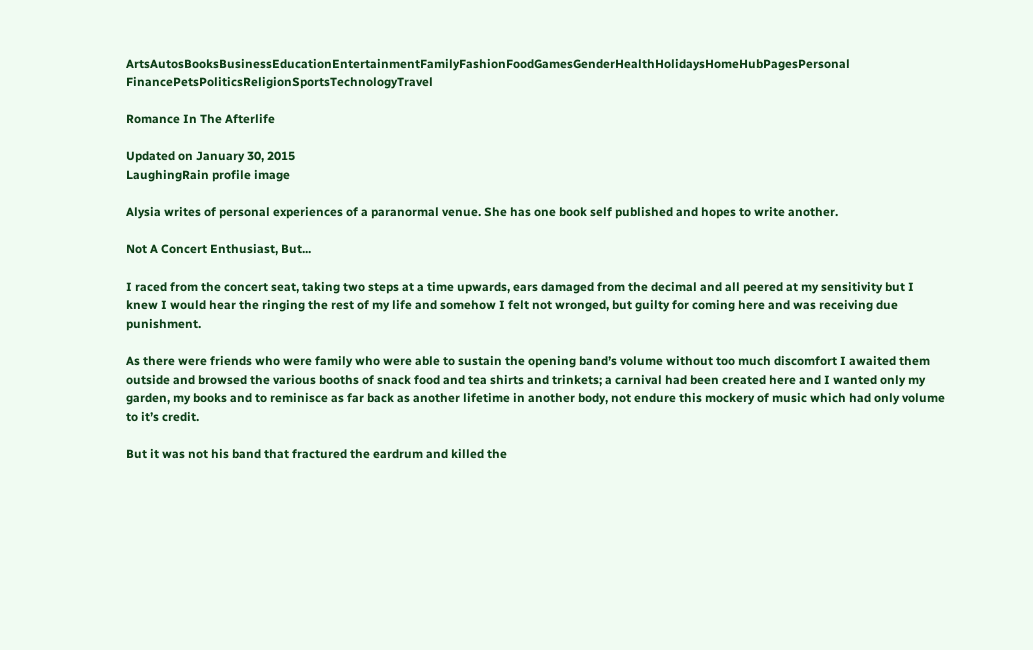ArtsAutosBooksBusinessEducationEntertainmentFamilyFashionFoodGamesGenderHealthHolidaysHomeHubPagesPersonal FinancePetsPoliticsReligionSportsTechnologyTravel

Romance In The Afterlife

Updated on January 30, 2015
LaughingRain profile image

Alysia writes of personal experiences of a paranormal venue. She has one book self published and hopes to write another.

Not A Concert Enthusiast, But...

I raced from the concert seat, taking two steps at a time upwards, ears damaged from the decimal and all peered at my sensitivity but I knew I would hear the ringing the rest of my life and somehow I felt not wronged, but guilty for coming here and was receiving due punishment.

As there were friends who were family who were able to sustain the opening band’s volume without too much discomfort I awaited them outside and browsed the various booths of snack food and tea shirts and trinkets; a carnival had been created here and I wanted only my garden, my books and to reminisce as far back as another lifetime in another body, not endure this mockery of music which had only volume to it’s credit.

But it was not his band that fractured the eardrum and killed the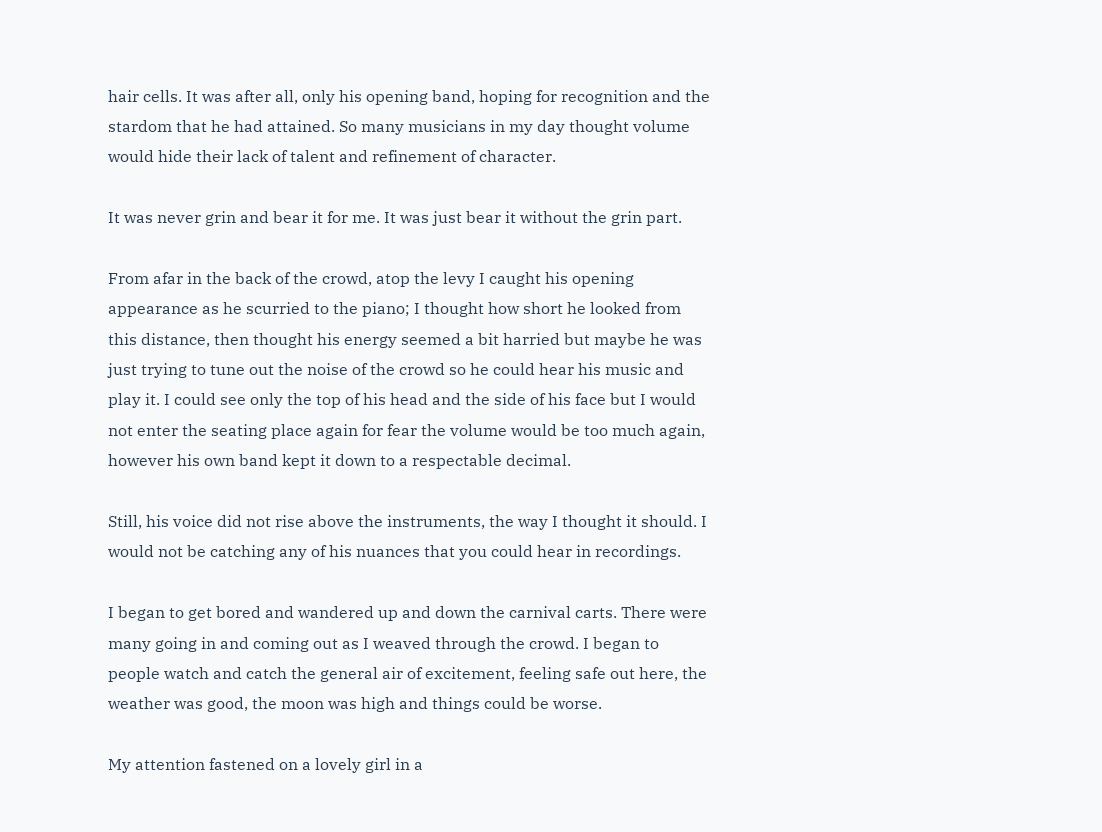hair cells. It was after all, only his opening band, hoping for recognition and the stardom that he had attained. So many musicians in my day thought volume would hide their lack of talent and refinement of character.

It was never grin and bear it for me. It was just bear it without the grin part.

From afar in the back of the crowd, atop the levy I caught his opening appearance as he scurried to the piano; I thought how short he looked from this distance, then thought his energy seemed a bit harried but maybe he was just trying to tune out the noise of the crowd so he could hear his music and play it. I could see only the top of his head and the side of his face but I would not enter the seating place again for fear the volume would be too much again, however his own band kept it down to a respectable decimal.

Still, his voice did not rise above the instruments, the way I thought it should. I would not be catching any of his nuances that you could hear in recordings.

I began to get bored and wandered up and down the carnival carts. There were many going in and coming out as I weaved through the crowd. I began to people watch and catch the general air of excitement, feeling safe out here, the weather was good, the moon was high and things could be worse.

My attention fastened on a lovely girl in a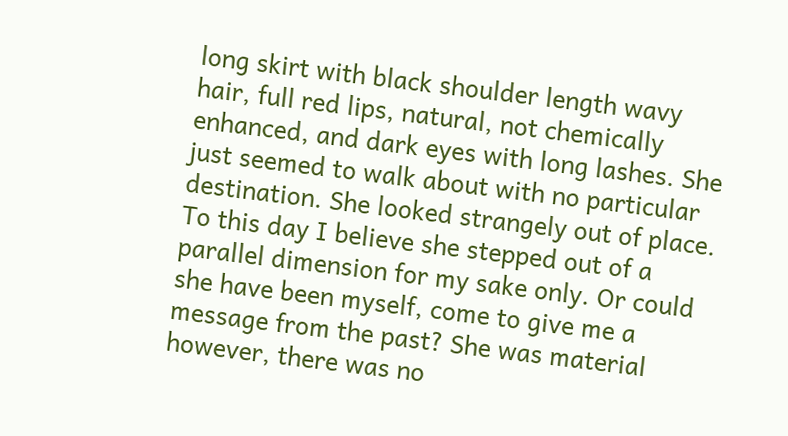long skirt with black shoulder length wavy hair, full red lips, natural, not chemically enhanced, and dark eyes with long lashes. She just seemed to walk about with no particular destination. She looked strangely out of place. To this day I believe she stepped out of a parallel dimension for my sake only. Or could she have been myself, come to give me a message from the past? She was material however, there was no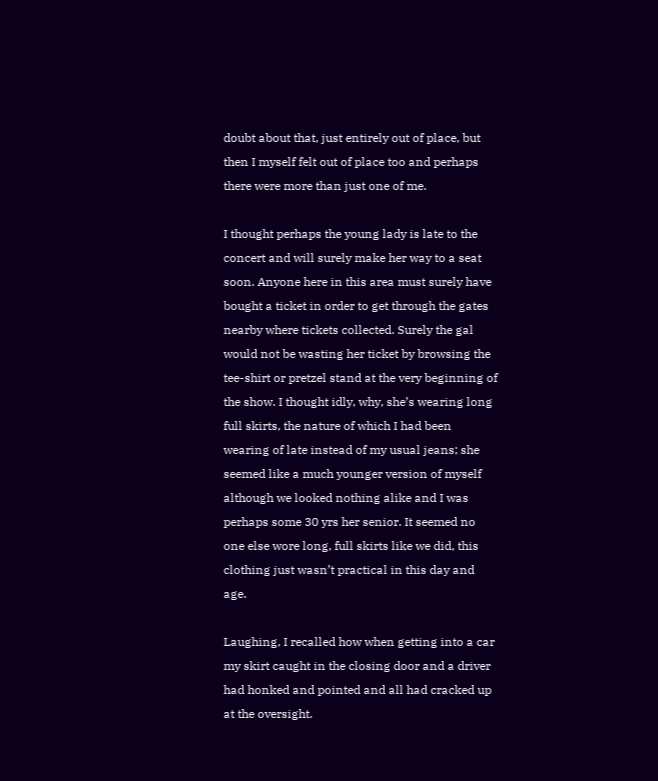doubt about that, just entirely out of place, but then I myself felt out of place too and perhaps there were more than just one of me.

I thought perhaps the young lady is late to the concert and will surely make her way to a seat soon. Anyone here in this area must surely have bought a ticket in order to get through the gates nearby where tickets collected. Surely the gal would not be wasting her ticket by browsing the tee-shirt or pretzel stand at the very beginning of the show. I thought idly, why, she’s wearing long full skirts, the nature of which I had been wearing of late instead of my usual jeans; she seemed like a much younger version of myself although we looked nothing alike and I was perhaps some 30 yrs her senior. It seemed no one else wore long, full skirts like we did, this clothing just wasn’t practical in this day and age.

Laughing, I recalled how when getting into a car my skirt caught in the closing door and a driver had honked and pointed and all had cracked up at the oversight.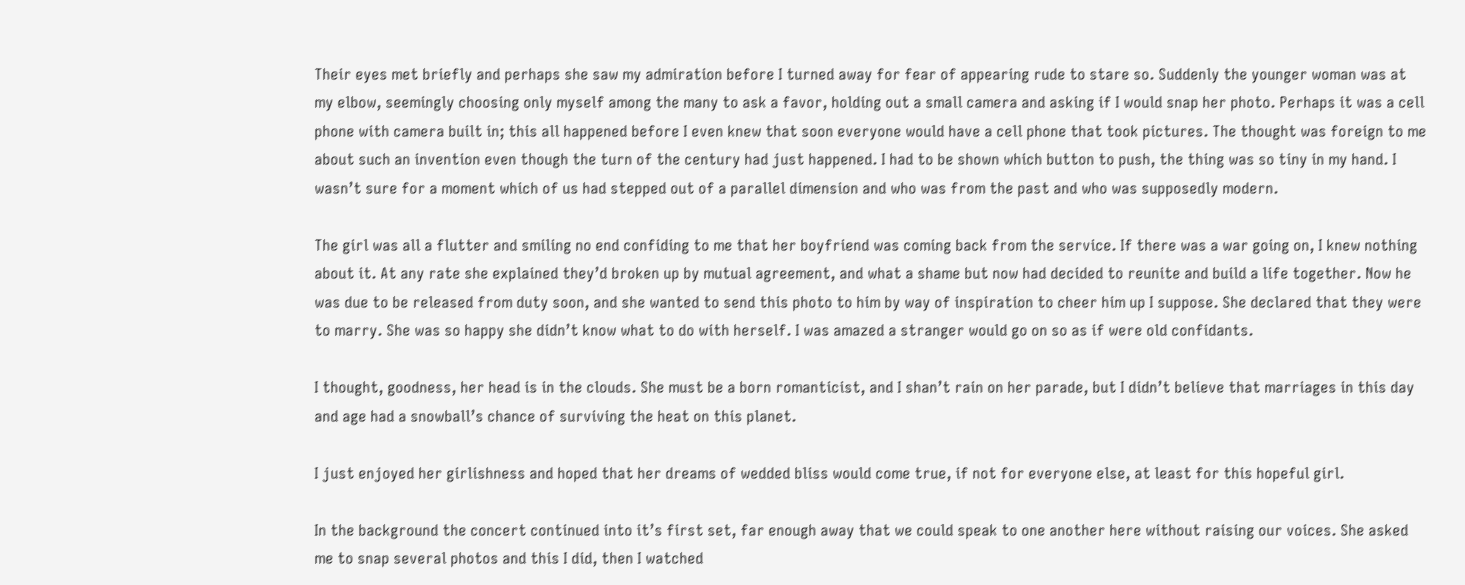Their eyes met briefly and perhaps she saw my admiration before I turned away for fear of appearing rude to stare so. Suddenly the younger woman was at my elbow, seemingly choosing only myself among the many to ask a favor, holding out a small camera and asking if I would snap her photo. Perhaps it was a cell phone with camera built in; this all happened before I even knew that soon everyone would have a cell phone that took pictures. The thought was foreign to me about such an invention even though the turn of the century had just happened. I had to be shown which button to push, the thing was so tiny in my hand. I wasn’t sure for a moment which of us had stepped out of a parallel dimension and who was from the past and who was supposedly modern.

The girl was all a flutter and smiling no end confiding to me that her boyfriend was coming back from the service. If there was a war going on, I knew nothing about it. At any rate she explained they’d broken up by mutual agreement, and what a shame but now had decided to reunite and build a life together. Now he was due to be released from duty soon, and she wanted to send this photo to him by way of inspiration to cheer him up I suppose. She declared that they were to marry. She was so happy she didn’t know what to do with herself. I was amazed a stranger would go on so as if were old confidants.

I thought, goodness, her head is in the clouds. She must be a born romanticist, and I shan’t rain on her parade, but I didn’t believe that marriages in this day and age had a snowball’s chance of surviving the heat on this planet.

I just enjoyed her girlishness and hoped that her dreams of wedded bliss would come true, if not for everyone else, at least for this hopeful girl.

In the background the concert continued into it’s first set, far enough away that we could speak to one another here without raising our voices. She asked me to snap several photos and this I did, then I watched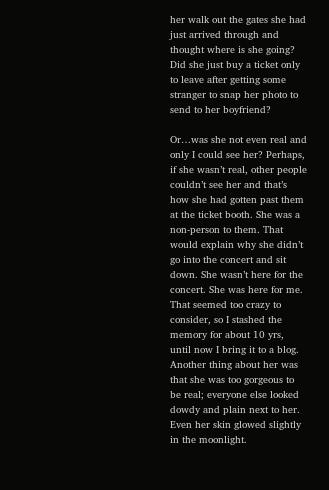her walk out the gates she had just arrived through and thought where is she going? Did she just buy a ticket only to leave after getting some stranger to snap her photo to send to her boyfriend?

Or…was she not even real and only I could see her? Perhaps, if she wasn’t real, other people couldn’t see her and that’s how she had gotten past them at the ticket booth. She was a non-person to them. That would explain why she didn’t go into the concert and sit down. She wasn’t here for the concert. She was here for me. That seemed too crazy to consider, so I stashed the memory for about 10 yrs, until now I bring it to a blog. Another thing about her was that she was too gorgeous to be real; everyone else looked dowdy and plain next to her. Even her skin glowed slightly in the moonlight.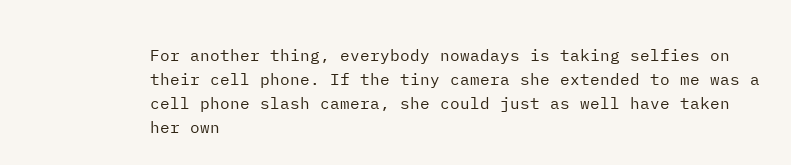For another thing, everybody nowadays is taking selfies on their cell phone. If the tiny camera she extended to me was a cell phone slash camera, she could just as well have taken her own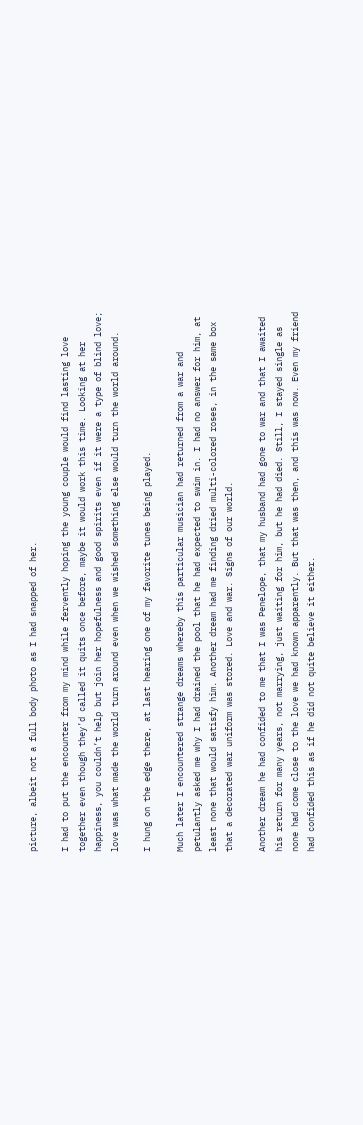picture, albeit not a full body photo as I had snapped of her.

I had to put the encounter from my mind while fervently hoping the young couple would find lasting love together even though they’d called it quits once before, maybe it would work this time. Looking at her happiness, you couldn’t help but join her hopefulness and good spirits even if it were a type of blind love; love was what made the world turn around even when we wished something else would turn the world around.

I hung on the edge there, at last hearing one of my favorite tunes being played.

Much later I encountered strange dreams whereby this particular musician had returned from a war and petulantly asked me why I had drained the pool that he had expected to swim in. I had no answer for him, at least none that would satisfy him. Another dream had me finding dried multi-colored roses, in the same box that a decorated war uniform was stored. Love and war. Signs of our world.

Another dream he had confided to me that I was Penelope, that my husband had gone to war and that I awaited his return for many years, not marrying, just waiting for him, but he had died. Still, I stayed single as none had come close to the love we had known apparently. But that was then, and this was now. Even my friend had confided this as if he did not quite believe it either.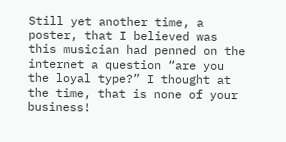Still yet another time, a poster, that I believed was this musician had penned on the internet a question “are you the loyal type?” I thought at the time, that is none of your business!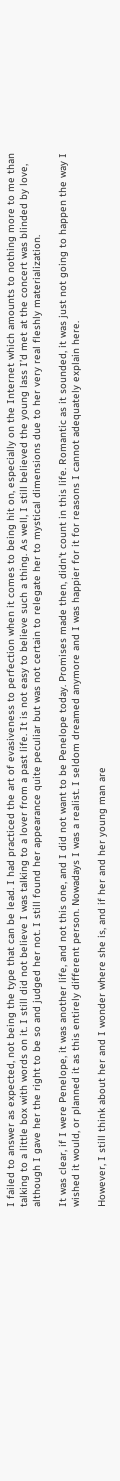I failed to answer as expected, not being the type that can be lead. I had practiced the art of evasiveness to perfection when it comes to being hit on, especially on the Internet which amounts to nothing more to me than talking to a little box with words on it. I still did not believe I was talking to a lover from a past life. It is not easy to believe such a thing. As well, I still believed the young lass I’d met at the concert was blinded by love, although I gave her the right to be so and judged her not. I still found her appearance quite peculiar but was not certain to relegate her to mystical dimensions due to her very real fleshly materialization.

It was clear, if I were Penelope, it was another life, and not this one, and I did not want to be Penelope today. Promises made then, didn’t count in this life. Romantic as it sounded, it was just not going to happen the way I wished it would, or planned it as this entirely different person. Nowadays I was a realist. I seldom dreamed anymore and I was happier for it for reasons I cannot adequately explain here.

However, I still think about her and I wonder where she is, and if her and her young man are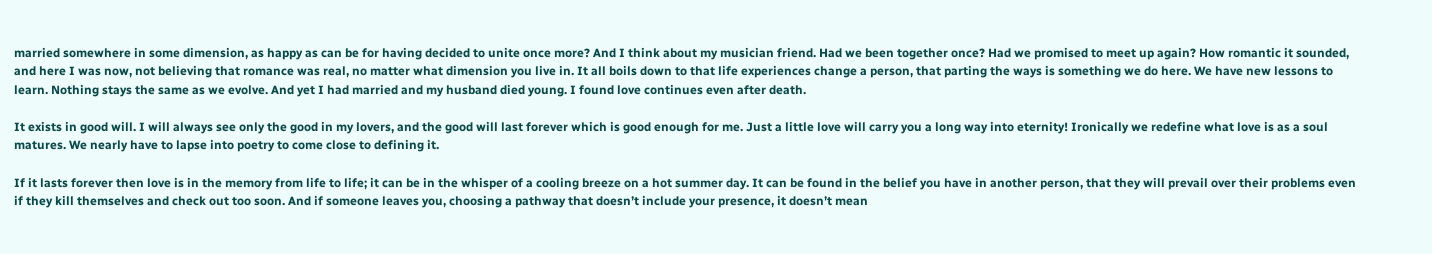married somewhere in some dimension, as happy as can be for having decided to unite once more? And I think about my musician friend. Had we been together once? Had we promised to meet up again? How romantic it sounded, and here I was now, not believing that romance was real, no matter what dimension you live in. It all boils down to that life experiences change a person, that parting the ways is something we do here. We have new lessons to learn. Nothing stays the same as we evolve. And yet I had married and my husband died young. I found love continues even after death.

It exists in good will. I will always see only the good in my lovers, and the good will last forever which is good enough for me. Just a little love will carry you a long way into eternity! Ironically we redefine what love is as a soul matures. We nearly have to lapse into poetry to come close to defining it.

If it lasts forever then love is in the memory from life to life; it can be in the whisper of a cooling breeze on a hot summer day. It can be found in the belief you have in another person, that they will prevail over their problems even if they kill themselves and check out too soon. And if someone leaves you, choosing a pathway that doesn’t include your presence, it doesn’t mean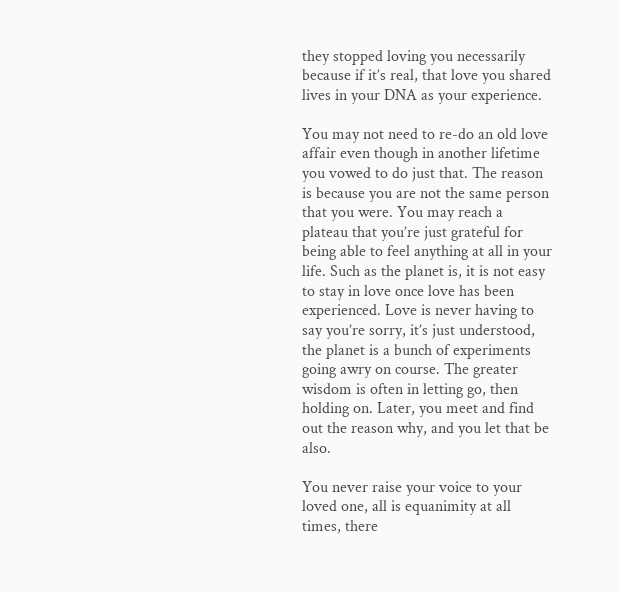they stopped loving you necessarily because if it’s real, that love you shared lives in your DNA as your experience.

You may not need to re-do an old love affair even though in another lifetime you vowed to do just that. The reason is because you are not the same person that you were. You may reach a plateau that you’re just grateful for being able to feel anything at all in your life. Such as the planet is, it is not easy to stay in love once love has been experienced. Love is never having to say you’re sorry, it’s just understood, the planet is a bunch of experiments going awry on course. The greater wisdom is often in letting go, then holding on. Later, you meet and find out the reason why, and you let that be also.

You never raise your voice to your loved one, all is equanimity at all times, there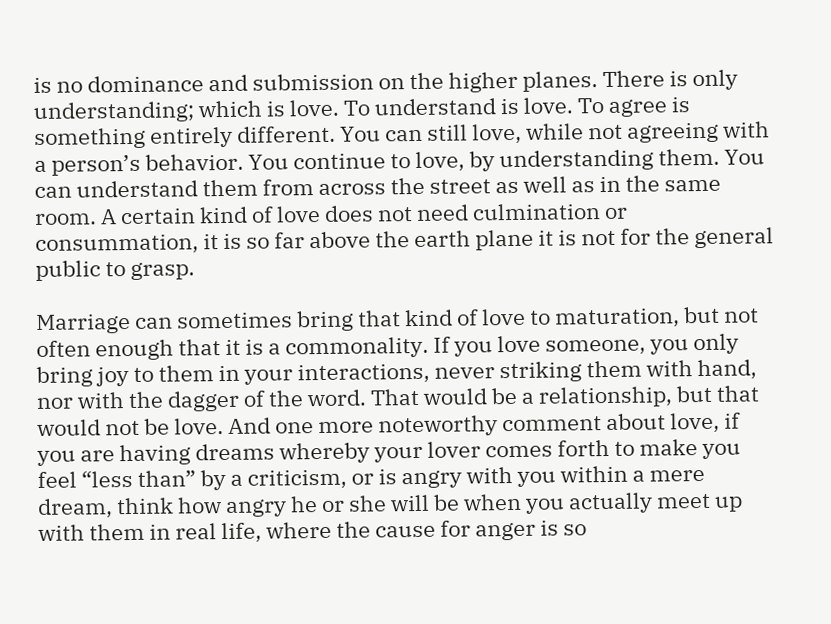is no dominance and submission on the higher planes. There is only understanding; which is love. To understand is love. To agree is something entirely different. You can still love, while not agreeing with a person’s behavior. You continue to love, by understanding them. You can understand them from across the street as well as in the same room. A certain kind of love does not need culmination or consummation, it is so far above the earth plane it is not for the general public to grasp.

Marriage can sometimes bring that kind of love to maturation, but not often enough that it is a commonality. If you love someone, you only bring joy to them in your interactions, never striking them with hand, nor with the dagger of the word. That would be a relationship, but that would not be love. And one more noteworthy comment about love, if you are having dreams whereby your lover comes forth to make you feel “less than” by a criticism, or is angry with you within a mere dream, think how angry he or she will be when you actually meet up with them in real life, where the cause for anger is so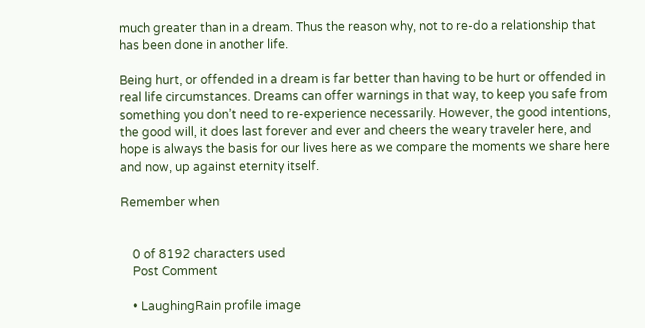much greater than in a dream. Thus the reason why, not to re-do a relationship that has been done in another life.

Being hurt, or offended in a dream is far better than having to be hurt or offended in real life circumstances. Dreams can offer warnings in that way, to keep you safe from something you don’t need to re-experience necessarily. However, the good intentions, the good will, it does last forever and ever and cheers the weary traveler here, and hope is always the basis for our lives here as we compare the moments we share here and now, up against eternity itself.

Remember when


    0 of 8192 characters used
    Post Comment

    • LaughingRain profile image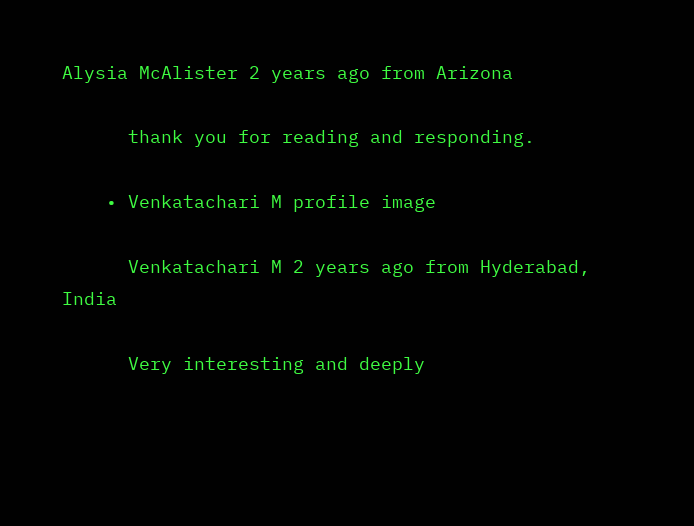Alysia McAlister 2 years ago from Arizona

      thank you for reading and responding.

    • Venkatachari M profile image

      Venkatachari M 2 years ago from Hyderabad, India

      Very interesting and deeply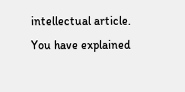intellectual article. You have explained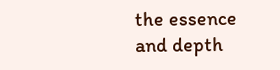the essence and depth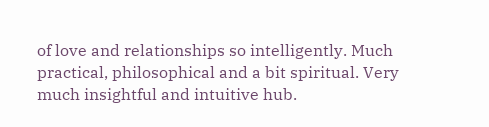of love and relationships so intelligently. Much practical, philosophical and a bit spiritual. Very much insightful and intuitive hub.